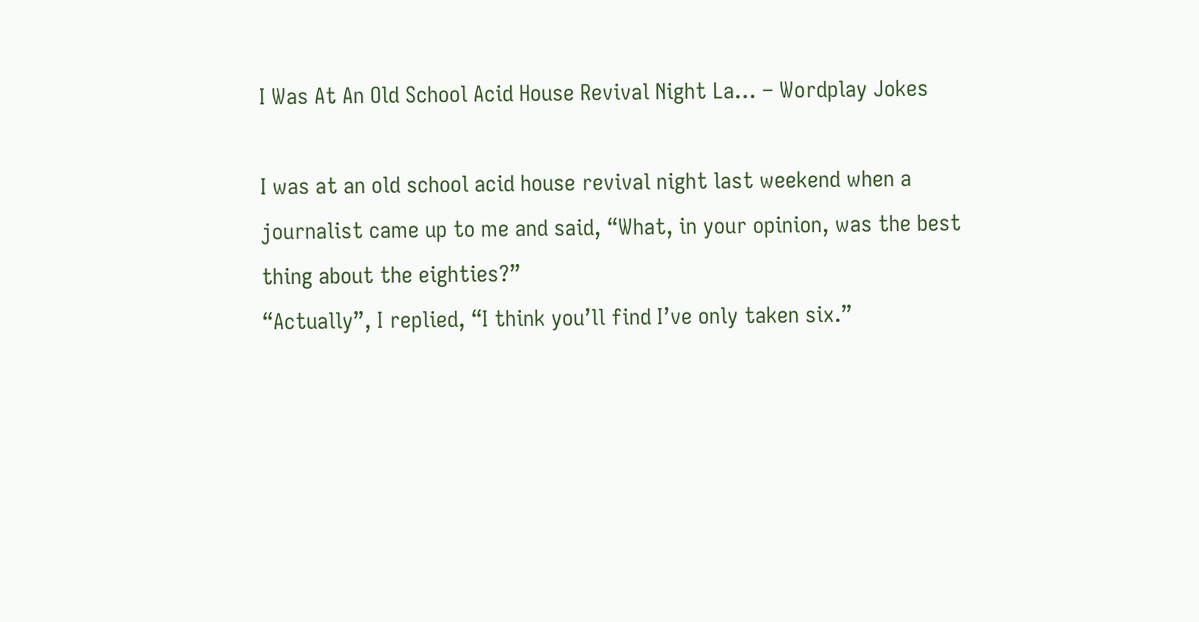I Was At An Old School Acid House Revival Night La… – Wordplay Jokes

I was at an old school acid house revival night last weekend when a journalist came up to me and said, “What, in your opinion, was the best thing about the eighties?”
“Actually”, I replied, “I think you’ll find I’ve only taken six.”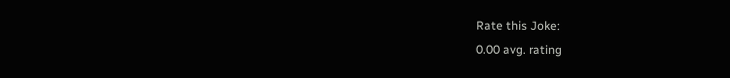Rate this Joke:
0.00 avg. rating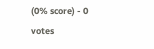(0% score) - 0 votes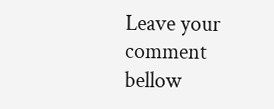Leave your comment bellow